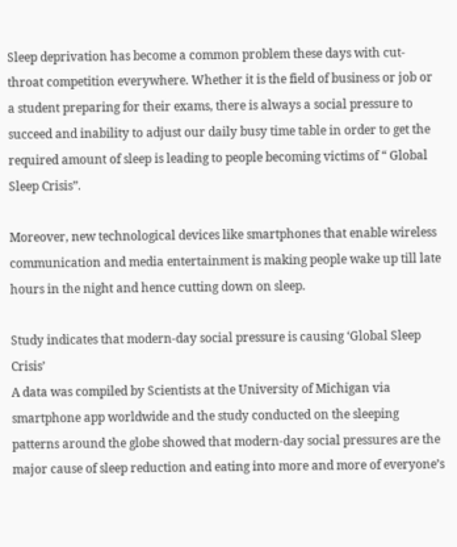Sleep deprivation has become a common problem these days with cut-throat competition everywhere. Whether it is the field of business or job or a student preparing for their exams, there is always a social pressure to succeed and inability to adjust our daily busy time table in order to get the required amount of sleep is leading to people becoming victims of “ Global Sleep Crisis”.

Moreover, new technological devices like smartphones that enable wireless communication and media entertainment is making people wake up till late hours in the night and hence cutting down on sleep.

Study indicates that modern-day social pressure is causing ‘Global Sleep Crisis’
A data was compiled by Scientists at the University of Michigan via smartphone app worldwide and the study conducted on the sleeping patterns around the globe showed that modern-day social pressures are the major cause of sleep reduction and eating into more and more of everyone’s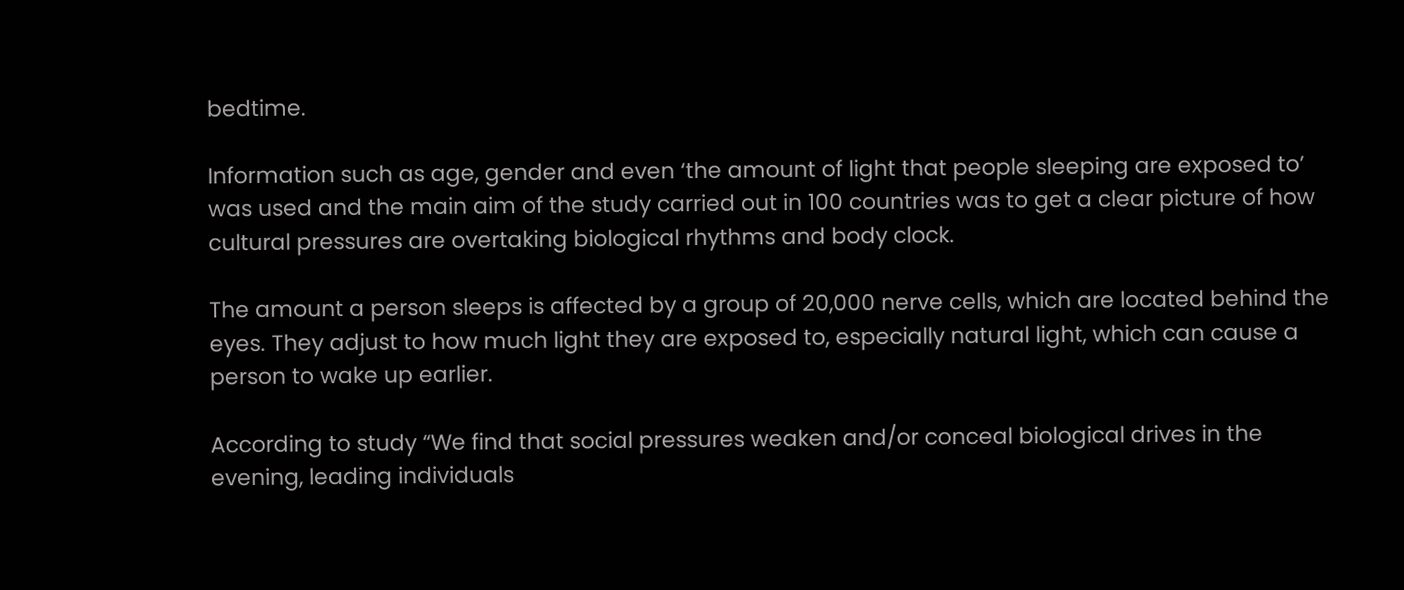bedtime.

Information such as age, gender and even ‘the amount of light that people sleeping are exposed to’ was used and the main aim of the study carried out in 100 countries was to get a clear picture of how cultural pressures are overtaking biological rhythms and body clock.

The amount a person sleeps is affected by a group of 20,000 nerve cells, which are located behind the eyes. They adjust to how much light they are exposed to, especially natural light, which can cause a person to wake up earlier.

According to study “We find that social pressures weaken and/or conceal biological drives in the evening, leading individuals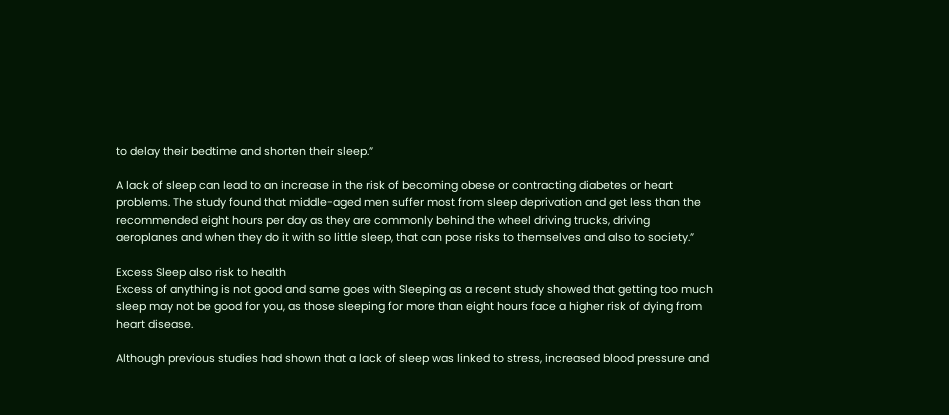to delay their bedtime and shorten their sleep.”

A lack of sleep can lead to an increase in the risk of becoming obese or contracting diabetes or heart problems. The study found that middle-aged men suffer most from sleep deprivation and get less than the recommended eight hours per day as they are commonly behind the wheel driving trucks, driving aeroplanes and when they do it with so little sleep, that can pose risks to themselves and also to society.”

Excess Sleep also risk to health
Excess of anything is not good and same goes with Sleeping as a recent study showed that getting too much sleep may not be good for you, as those sleeping for more than eight hours face a higher risk of dying from heart disease.

Although previous studies had shown that a lack of sleep was linked to stress, increased blood pressure and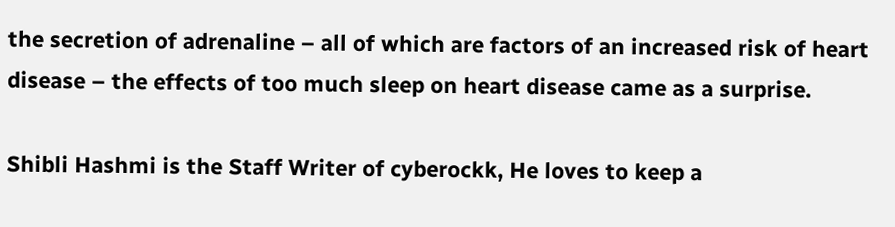the secretion of adrenaline – all of which are factors of an increased risk of heart disease – the effects of too much sleep on heart disease came as a surprise.

Shibli Hashmi is the Staff Writer of cyberockk, He loves to keep a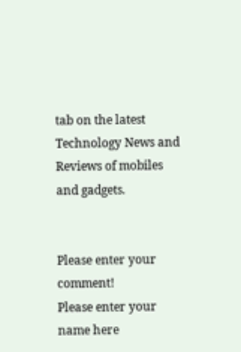tab on the latest Technology News and Reviews of mobiles and gadgets.


Please enter your comment!
Please enter your name here